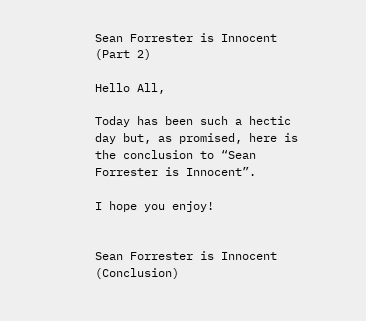Sean Forrester is Innocent (Part 2)

Hello All,

Today has been such a hectic day but, as promised, here is the conclusion to “Sean Forrester is Innocent”.

I hope you enjoy!


Sean Forrester is Innocent (Conclusion)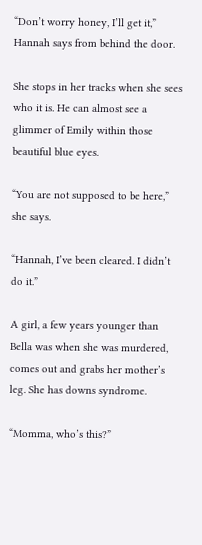“Don’t worry honey, I’ll get it,” Hannah says from behind the door.

She stops in her tracks when she sees who it is. He can almost see a glimmer of Emily within those beautiful blue eyes.

“You are not supposed to be here,” she says.

“Hannah, I’ve been cleared. I didn’t do it.”

A girl, a few years younger than Bella was when she was murdered, comes out and grabs her mother’s leg. She has downs syndrome.

“Momma, who’s this?”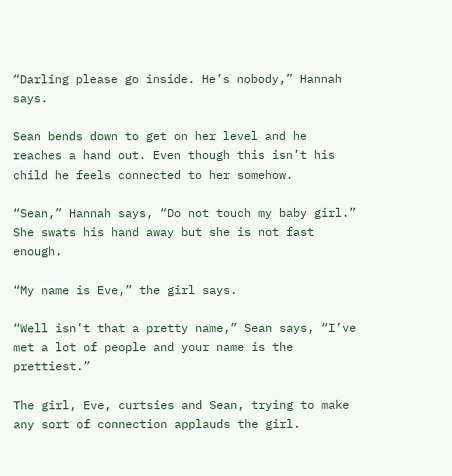“Darling please go inside. He’s nobody,” Hannah says.

Sean bends down to get on her level and he reaches a hand out. Even though this isn’t his child he feels connected to her somehow.

“Sean,” Hannah says, “Do not touch my baby girl.” She swats his hand away but she is not fast enough.

“My name is Eve,” the girl says.

“Well isn’t that a pretty name,” Sean says, “I’ve met a lot of people and your name is the prettiest.”

The girl, Eve, curtsies and Sean, trying to make any sort of connection applauds the girl.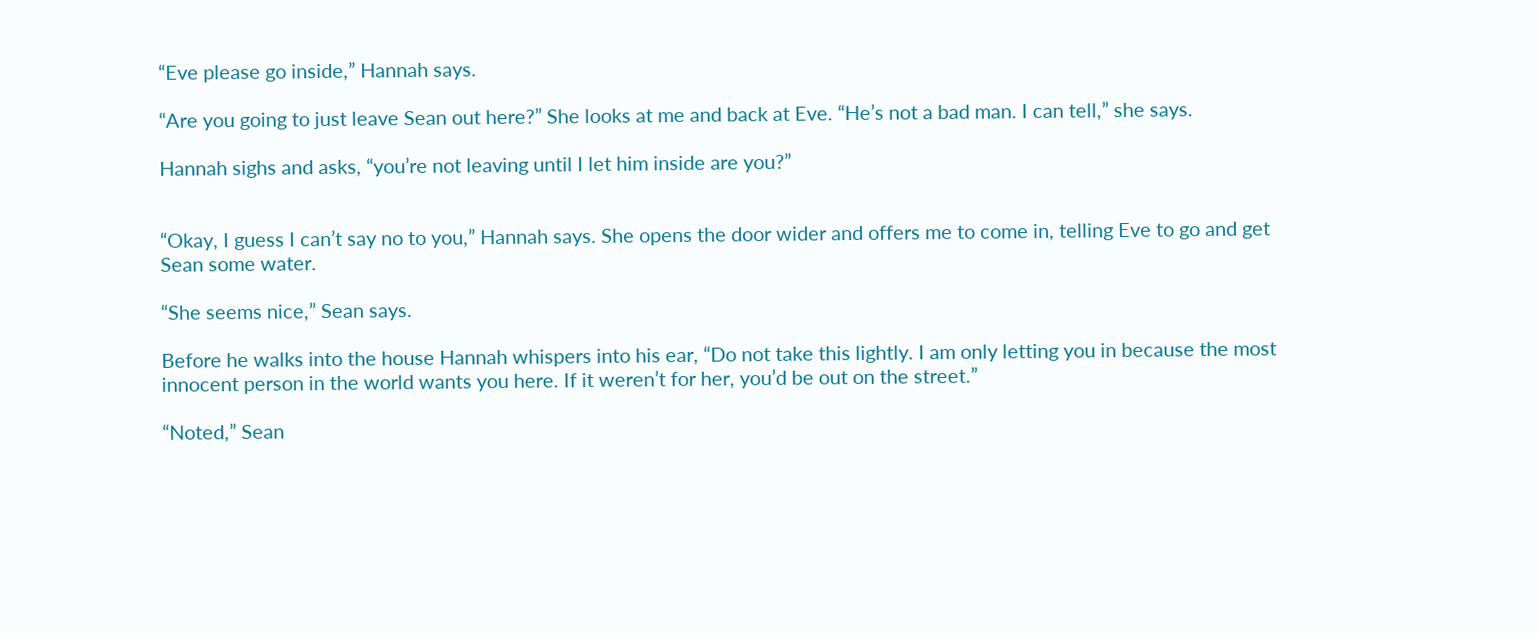“Eve please go inside,” Hannah says.

“Are you going to just leave Sean out here?” She looks at me and back at Eve. “He’s not a bad man. I can tell,” she says.

Hannah sighs and asks, “you’re not leaving until I let him inside are you?”


“Okay, I guess I can’t say no to you,” Hannah says. She opens the door wider and offers me to come in, telling Eve to go and get Sean some water.

“She seems nice,” Sean says.

Before he walks into the house Hannah whispers into his ear, “Do not take this lightly. I am only letting you in because the most innocent person in the world wants you here. If it weren’t for her, you’d be out on the street.”

“Noted,” Sean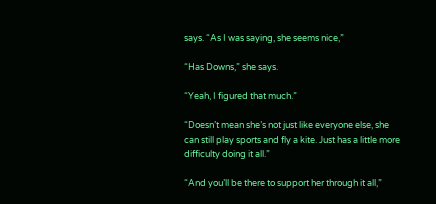says. “As I was saying, she seems nice,”

“Has Downs,” she says.

“Yeah, I figured that much.”

“Doesn’t mean she’s not just like everyone else, she can still play sports and fly a kite. Just has a little more difficulty doing it all.”

“And you’ll be there to support her through it all,”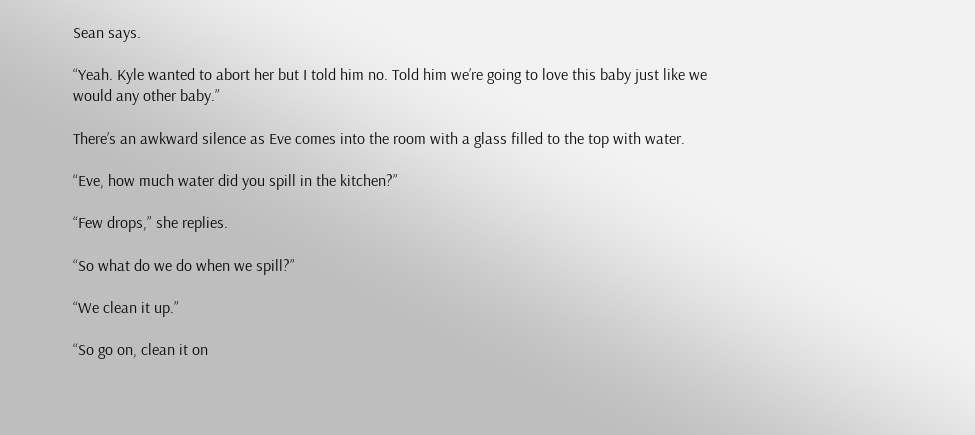Sean says.

“Yeah. Kyle wanted to abort her but I told him no. Told him we’re going to love this baby just like we would any other baby.”

There’s an awkward silence as Eve comes into the room with a glass filled to the top with water.

“Eve, how much water did you spill in the kitchen?”

“Few drops,” she replies.

“So what do we do when we spill?”

“We clean it up.”

“So go on, clean it on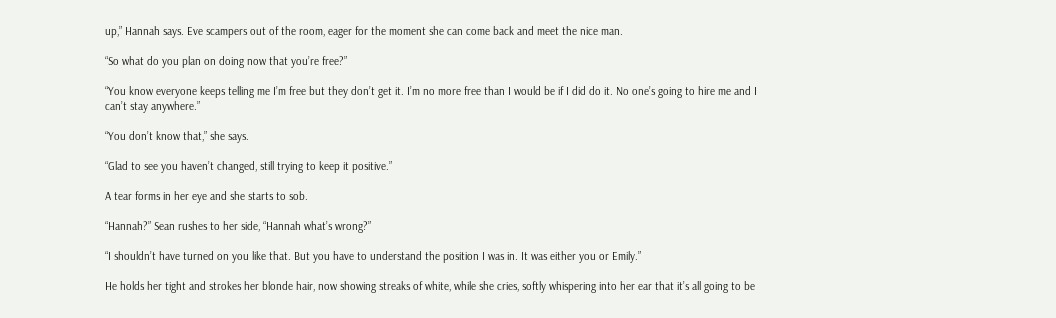up,” Hannah says. Eve scampers out of the room, eager for the moment she can come back and meet the nice man.

“So what do you plan on doing now that you’re free?”

“You know everyone keeps telling me I’m free but they don’t get it. I’m no more free than I would be if I did do it. No one’s going to hire me and I can’t stay anywhere.”

“You don’t know that,” she says.

“Glad to see you haven’t changed, still trying to keep it positive.”

A tear forms in her eye and she starts to sob.

“Hannah?” Sean rushes to her side, “Hannah what’s wrong?”

“I shouldn’t have turned on you like that. But you have to understand the position I was in. It was either you or Emily.”

He holds her tight and strokes her blonde hair, now showing streaks of white, while she cries, softly whispering into her ear that it’s all going to be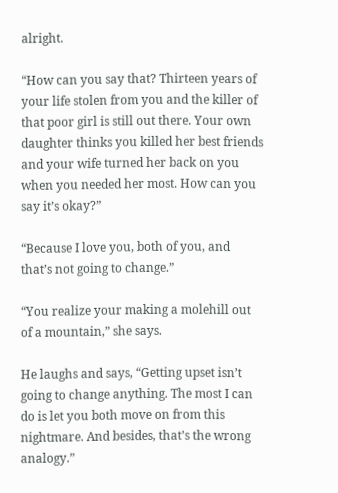alright.

“How can you say that? Thirteen years of your life stolen from you and the killer of that poor girl is still out there. Your own daughter thinks you killed her best friends and your wife turned her back on you when you needed her most. How can you say it’s okay?”

“Because I love you, both of you, and that’s not going to change.”

“You realize your making a molehill out of a mountain,” she says.

He laughs and says, “Getting upset isn’t going to change anything. The most I can do is let you both move on from this nightmare. And besides, that’s the wrong analogy.”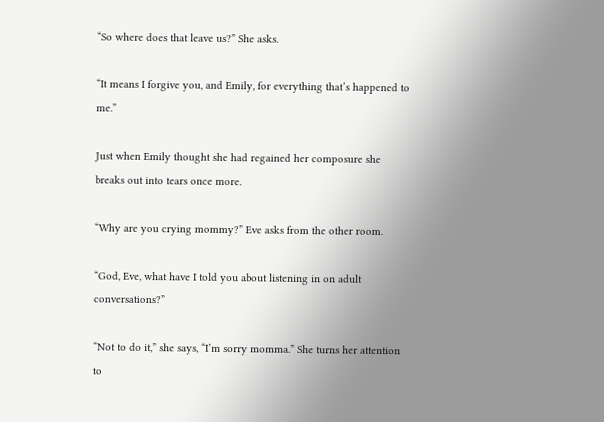“So where does that leave us?” She asks.

“It means I forgive you, and Emily, for everything that’s happened to me.”

Just when Emily thought she had regained her composure she breaks out into tears once more.

“Why are you crying mommy?” Eve asks from the other room.

“God, Eve, what have I told you about listening in on adult conversations?”

“Not to do it,” she says, “I’m sorry momma.” She turns her attention to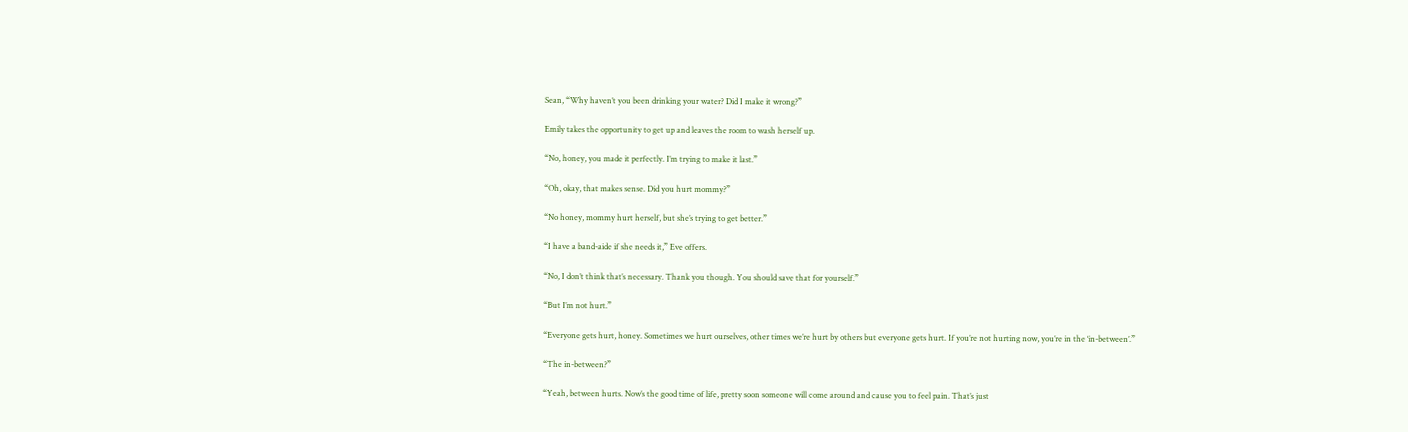Sean, “Why haven’t you been drinking your water? Did I make it wrong?”

Emily takes the opportunity to get up and leaves the room to wash herself up.

“No, honey, you made it perfectly. I’m trying to make it last.”

“Oh, okay, that makes sense. Did you hurt mommy?”

“No honey, mommy hurt herself, but she’s trying to get better.”

“I have a band-aide if she needs it,” Eve offers.

“No, I don’t think that’s necessary. Thank you though. You should save that for yourself.”

“But I’m not hurt.”

“Everyone gets hurt, honey. Sometimes we hurt ourselves, other times we’re hurt by others but everyone gets hurt. If you’re not hurting now, you’re in the ‘in-between’.”

“The in-between?”

“Yeah, between hurts. Now’s the good time of life, pretty soon someone will come around and cause you to feel pain. That’s just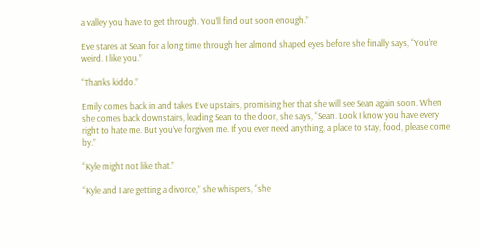a valley you have to get through. You’ll find out soon enough.”

Eve stares at Sean for a long time through her almond shaped eyes before she finally says, “You’re weird. I like you.”

“Thanks kiddo.”

Emily comes back in and takes Eve upstairs, promising her that she will see Sean again soon. When she comes back downstairs, leading Sean to the door, she says, “Sean. Look I know you have every right to hate me. But you’ve forgiven me. If you ever need anything, a place to stay, food, please come by.”

“Kyle might not like that.”

“Kyle and I are getting a divorce,” she whispers, “she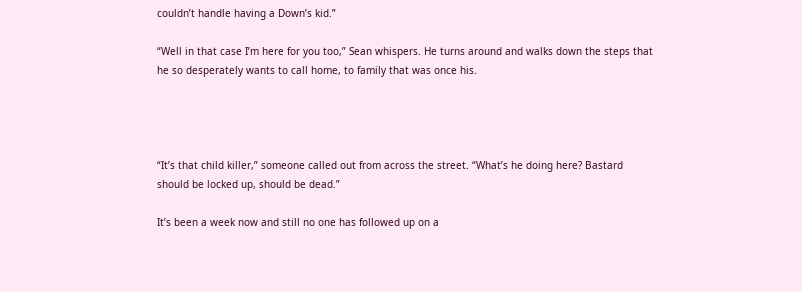couldn’t handle having a Down’s kid.”

“Well in that case I’m here for you too,” Sean whispers. He turns around and walks down the steps that he so desperately wants to call home, to family that was once his.




“It’s that child killer,” someone called out from across the street. “What’s he doing here? Bastard should be locked up, should be dead.”

It’s been a week now and still no one has followed up on a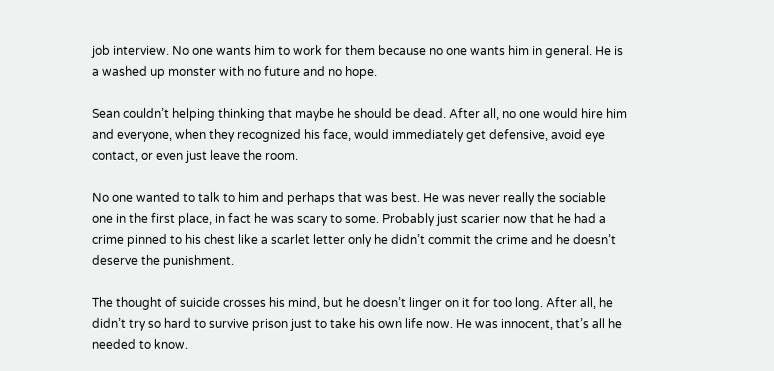job interview. No one wants him to work for them because no one wants him in general. He is a washed up monster with no future and no hope.

Sean couldn’t helping thinking that maybe he should be dead. After all, no one would hire him and everyone, when they recognized his face, would immediately get defensive, avoid eye contact, or even just leave the room.

No one wanted to talk to him and perhaps that was best. He was never really the sociable one in the first place, in fact he was scary to some. Probably just scarier now that he had a crime pinned to his chest like a scarlet letter only he didn’t commit the crime and he doesn’t deserve the punishment.

The thought of suicide crosses his mind, but he doesn’t linger on it for too long. After all, he didn’t try so hard to survive prison just to take his own life now. He was innocent, that’s all he needed to know.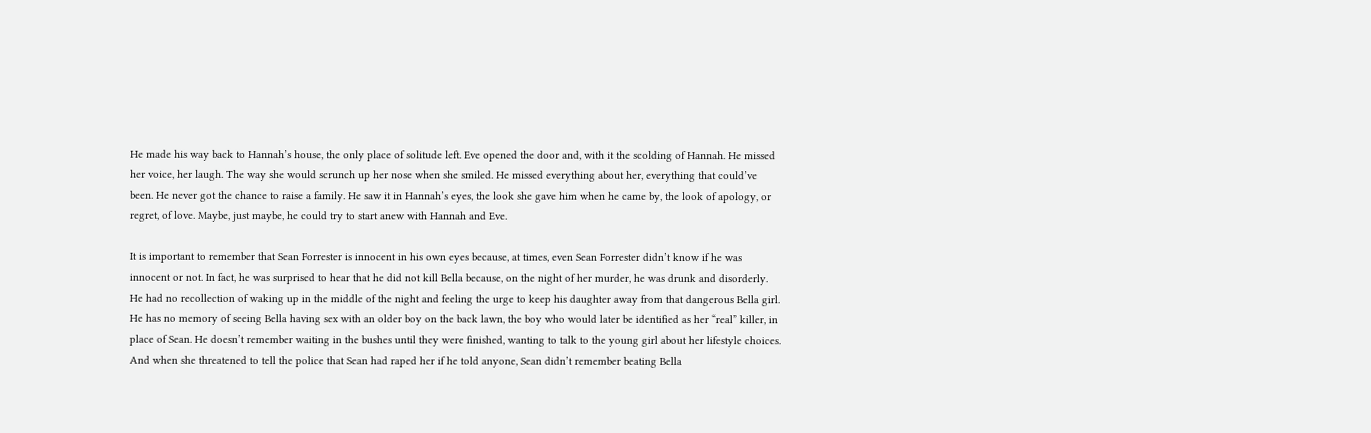He made his way back to Hannah’s house, the only place of solitude left. Eve opened the door and, with it the scolding of Hannah. He missed her voice, her laugh. The way she would scrunch up her nose when she smiled. He missed everything about her, everything that could’ve been. He never got the chance to raise a family. He saw it in Hannah’s eyes, the look she gave him when he came by, the look of apology, or regret, of love. Maybe, just maybe, he could try to start anew with Hannah and Eve.

It is important to remember that Sean Forrester is innocent in his own eyes because, at times, even Sean Forrester didn’t know if he was innocent or not. In fact, he was surprised to hear that he did not kill Bella because, on the night of her murder, he was drunk and disorderly. He had no recollection of waking up in the middle of the night and feeling the urge to keep his daughter away from that dangerous Bella girl. He has no memory of seeing Bella having sex with an older boy on the back lawn, the boy who would later be identified as her “real” killer, in place of Sean. He doesn’t remember waiting in the bushes until they were finished, wanting to talk to the young girl about her lifestyle choices. And when she threatened to tell the police that Sean had raped her if he told anyone, Sean didn’t remember beating Bella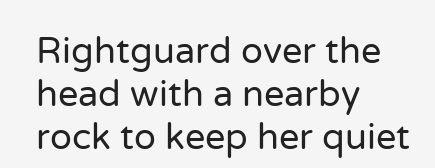Rightguard over the head with a nearby rock to keep her quiet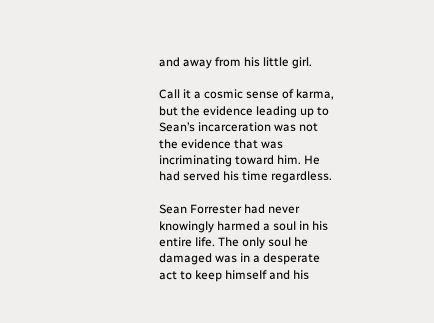and away from his little girl.

Call it a cosmic sense of karma, but the evidence leading up to Sean’s incarceration was not the evidence that was incriminating toward him. He had served his time regardless.

Sean Forrester had never knowingly harmed a soul in his entire life. The only soul he damaged was in a desperate act to keep himself and his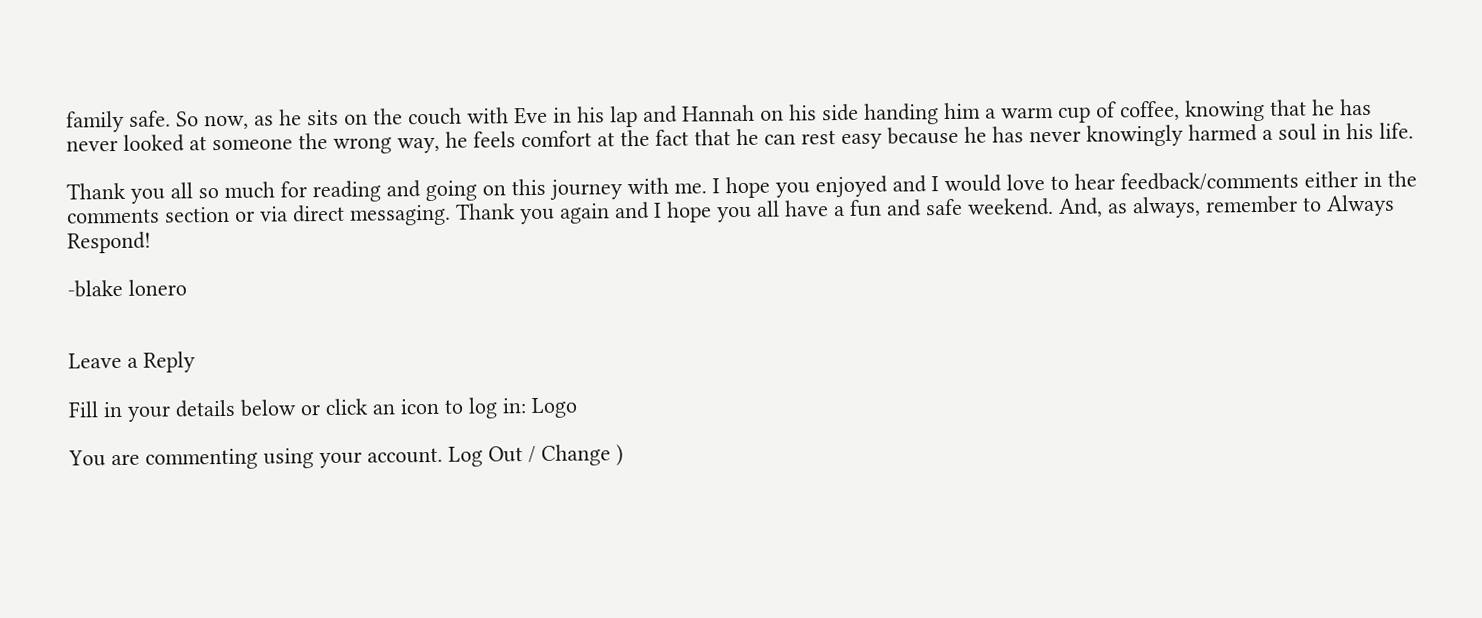family safe. So now, as he sits on the couch with Eve in his lap and Hannah on his side handing him a warm cup of coffee, knowing that he has never looked at someone the wrong way, he feels comfort at the fact that he can rest easy because he has never knowingly harmed a soul in his life.

Thank you all so much for reading and going on this journey with me. I hope you enjoyed and I would love to hear feedback/comments either in the comments section or via direct messaging. Thank you again and I hope you all have a fun and safe weekend. And, as always, remember to Always Respond!

-blake lonero


Leave a Reply

Fill in your details below or click an icon to log in: Logo

You are commenting using your account. Log Out / Change )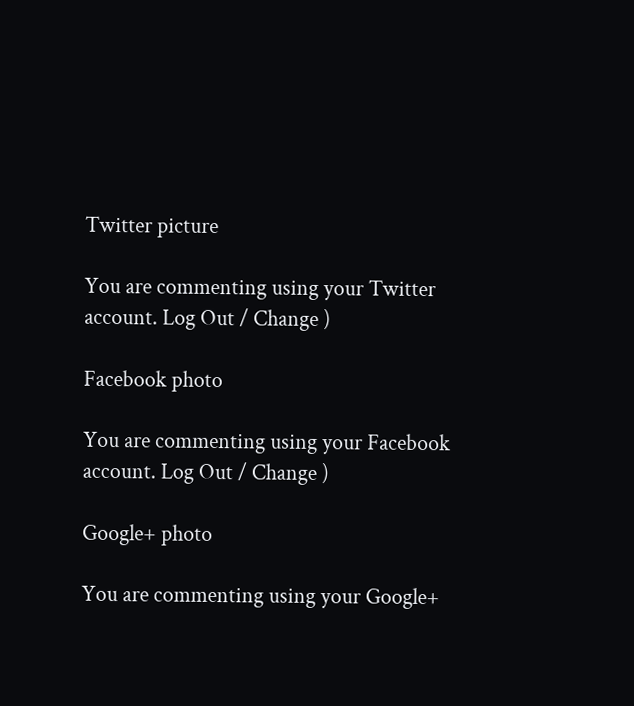Twitter picture

You are commenting using your Twitter account. Log Out / Change )

Facebook photo

You are commenting using your Facebook account. Log Out / Change )

Google+ photo

You are commenting using your Google+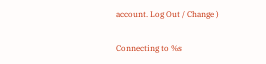account. Log Out / Change )

Connecting to %s